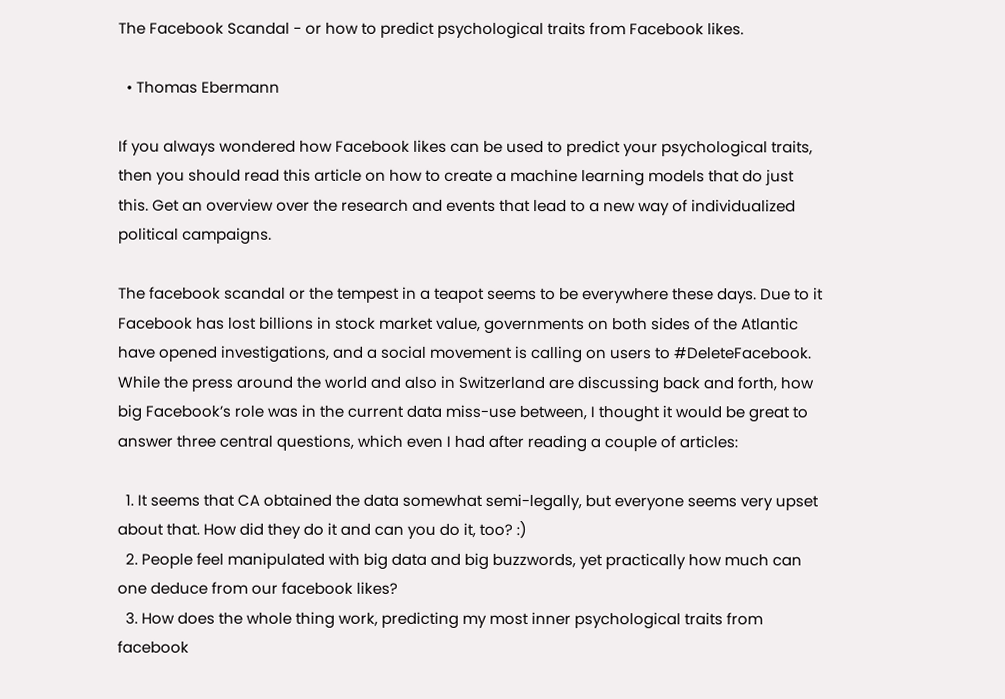The Facebook Scandal - or how to predict psychological traits from Facebook likes.

  • Thomas Ebermann

If you always wondered how Facebook likes can be used to predict your psychological traits, then you should read this article on how to create a machine learning models that do just this. Get an overview over the research and events that lead to a new way of individualized political campaigns.

The facebook scandal or the tempest in a teapot seems to be everywhere these days. Due to it Facebook has lost billions in stock market value, governments on both sides of the Atlantic have opened investigations, and a social movement is calling on users to #DeleteFacebook. While the press around the world and also in Switzerland are discussing back and forth, how big Facebook’s role was in the current data miss-use between, I thought it would be great to answer three central questions, which even I had after reading a couple of articles:

  1. It seems that CA obtained the data somewhat semi-legally, but everyone seems very upset about that. How did they do it and can you do it, too? :)
  2. People feel manipulated with big data and big buzzwords, yet practically how much can one deduce from our facebook likes?
  3. How does the whole thing work, predicting my most inner psychological traits from facebook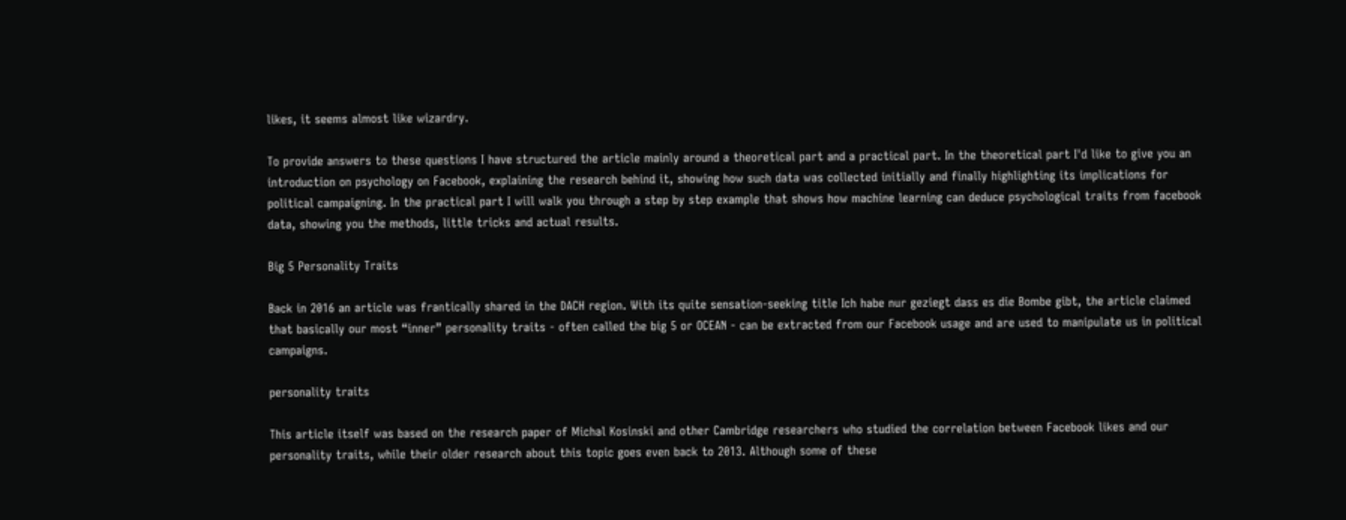likes, it seems almost like wizardry.

To provide answers to these questions I have structured the article mainly around a theoretical part and a practical part. In the theoretical part I'd like to give you an introduction on psychology on Facebook, explaining the research behind it, showing how such data was collected initially and finally highlighting its implications for political campaigning. In the practical part I will walk you through a step by step example that shows how machine learning can deduce psychological traits from facebook data, showing you the methods, little tricks and actual results.

Big 5 Personality Traits

Back in 2016 an article was frantically shared in the DACH region. With its quite sensation-seeking title Ich habe nur geziegt dass es die Bombe gibt, the article claimed that basically our most “inner” personality traits - often called the big 5 or OCEAN - can be extracted from our Facebook usage and are used to manipulate us in political campaigns.

personality traits

This article itself was based on the research paper of Michal Kosinski and other Cambridge researchers who studied the correlation between Facebook likes and our personality traits, while their older research about this topic goes even back to 2013. Although some of these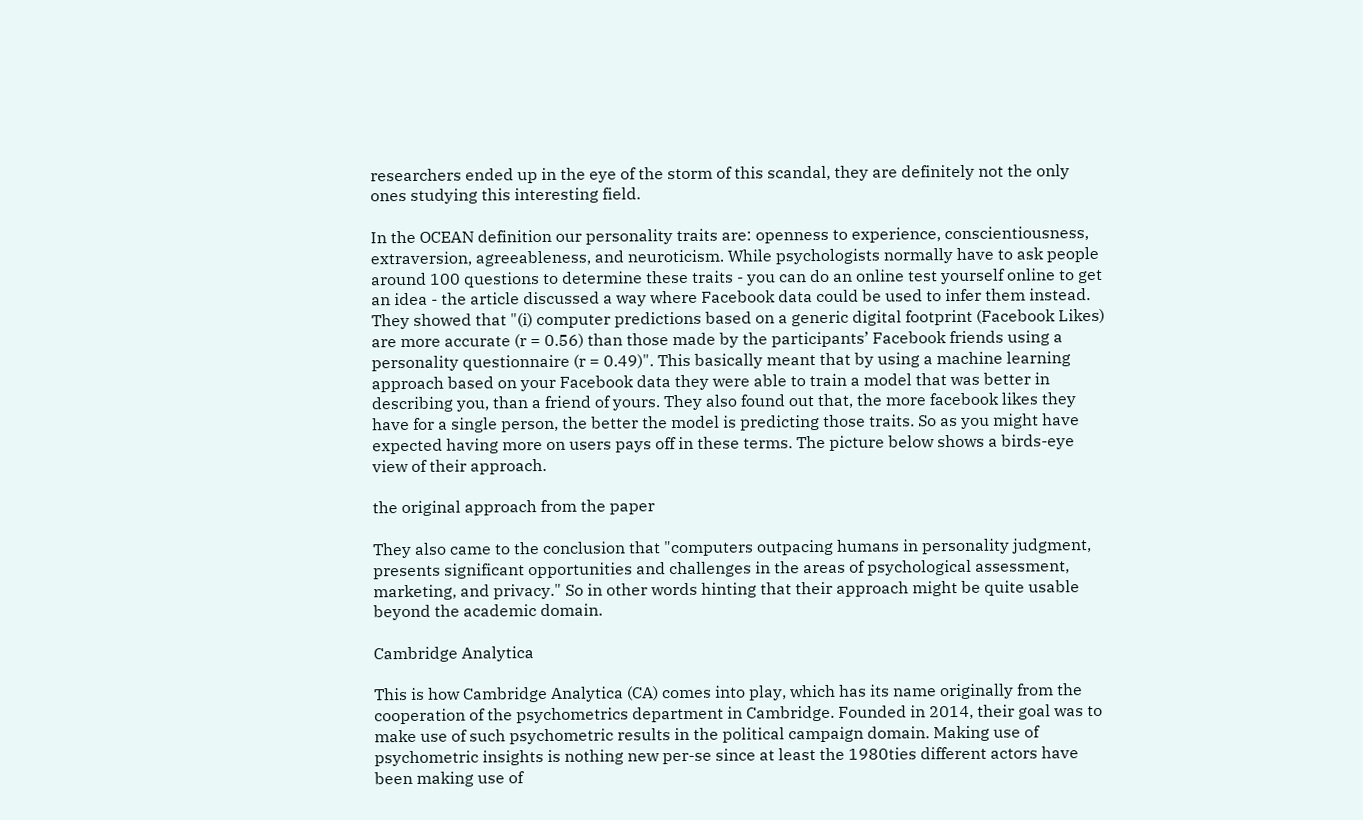researchers ended up in the eye of the storm of this scandal, they are definitely not the only ones studying this interesting field.

In the OCEAN definition our personality traits are: openness to experience, conscientiousness, extraversion, agreeableness, and neuroticism. While psychologists normally have to ask people around 100 questions to determine these traits - you can do an online test yourself online to get an idea - the article discussed a way where Facebook data could be used to infer them instead. They showed that "(i) computer predictions based on a generic digital footprint (Facebook Likes) are more accurate (r = 0.56) than those made by the participants’ Facebook friends using a personality questionnaire (r = 0.49)". This basically meant that by using a machine learning approach based on your Facebook data they were able to train a model that was better in describing you, than a friend of yours. They also found out that, the more facebook likes they have for a single person, the better the model is predicting those traits. So as you might have expected having more on users pays off in these terms. The picture below shows a birds-eye view of their approach.

the original approach from the paper

They also came to the conclusion that "computers outpacing humans in personality judgment, presents significant opportunities and challenges in the areas of psychological assessment, marketing, and privacy." So in other words hinting that their approach might be quite usable beyond the academic domain.

Cambridge Analytica

This is how Cambridge Analytica (CA) comes into play, which has its name originally from the cooperation of the psychometrics department in Cambridge. Founded in 2014, their goal was to make use of such psychometric results in the political campaign domain. Making use of psychometric insights is nothing new per-se since at least the 1980ties different actors have been making use of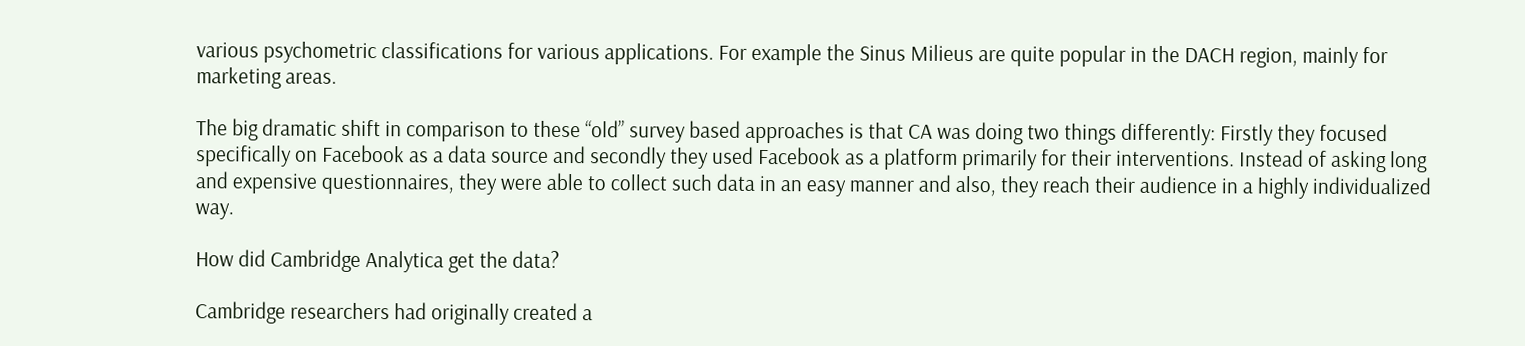various psychometric classifications for various applications. For example the Sinus Milieus are quite popular in the DACH region, mainly for marketing areas.

The big dramatic shift in comparison to these “old” survey based approaches is that CA was doing two things differently: Firstly they focused specifically on Facebook as a data source and secondly they used Facebook as a platform primarily for their interventions. Instead of asking long and expensive questionnaires, they were able to collect such data in an easy manner and also, they reach their audience in a highly individualized way.

How did Cambridge Analytica get the data?

Cambridge researchers had originally created a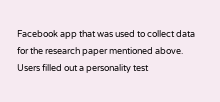Facebook app that was used to collect data for the research paper mentioned above. Users filled out a personality test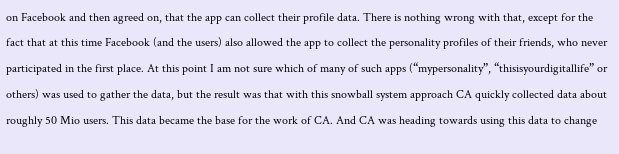on Facebook and then agreed on, that the app can collect their profile data. There is nothing wrong with that, except for the fact that at this time Facebook (and the users) also allowed the app to collect the personality profiles of their friends, who never participated in the first place. At this point I am not sure which of many of such apps (“mypersonality”, “thisisyourdigitallife” or others) was used to gather the data, but the result was that with this snowball system approach CA quickly collected data about roughly 50 Mio users. This data became the base for the work of CA. And CA was heading towards using this data to change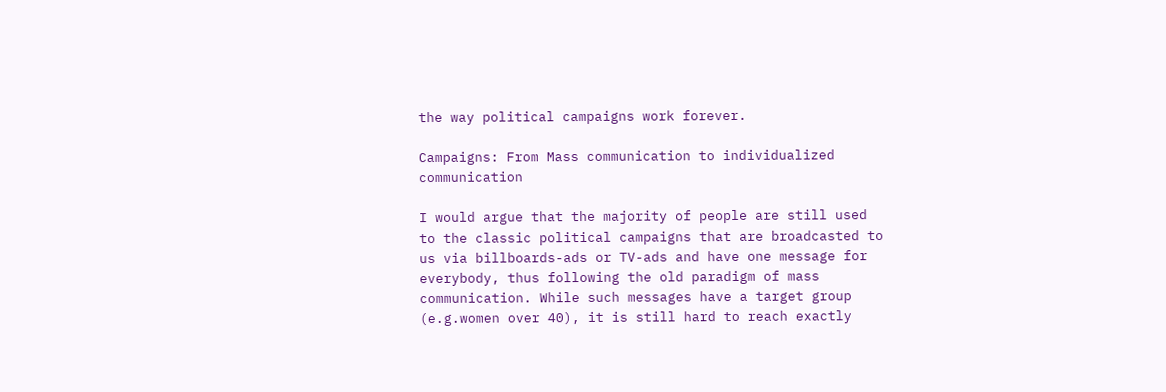the way political campaigns work forever.

Campaigns: From Mass communication to individualized communication

I would argue that the majority of people are still used to the classic political campaigns that are broadcasted to us via billboards-ads or TV-ads and have one message for everybody, thus following the old paradigm of mass communication. While such messages have a target group (e.g.women over 40), it is still hard to reach exactly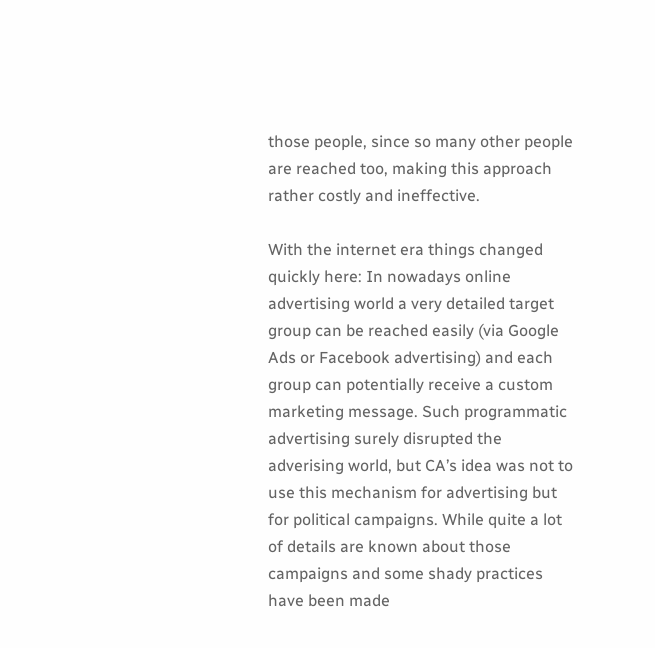those people, since so many other people are reached too, making this approach rather costly and ineffective.

With the internet era things changed quickly here: In nowadays online advertising world a very detailed target group can be reached easily (via Google Ads or Facebook advertising) and each group can potentially receive a custom marketing message. Such programmatic advertising surely disrupted the adverising world, but CA’s idea was not to use this mechanism for advertising but for political campaigns. While quite a lot of details are known about those campaigns and some shady practices have been made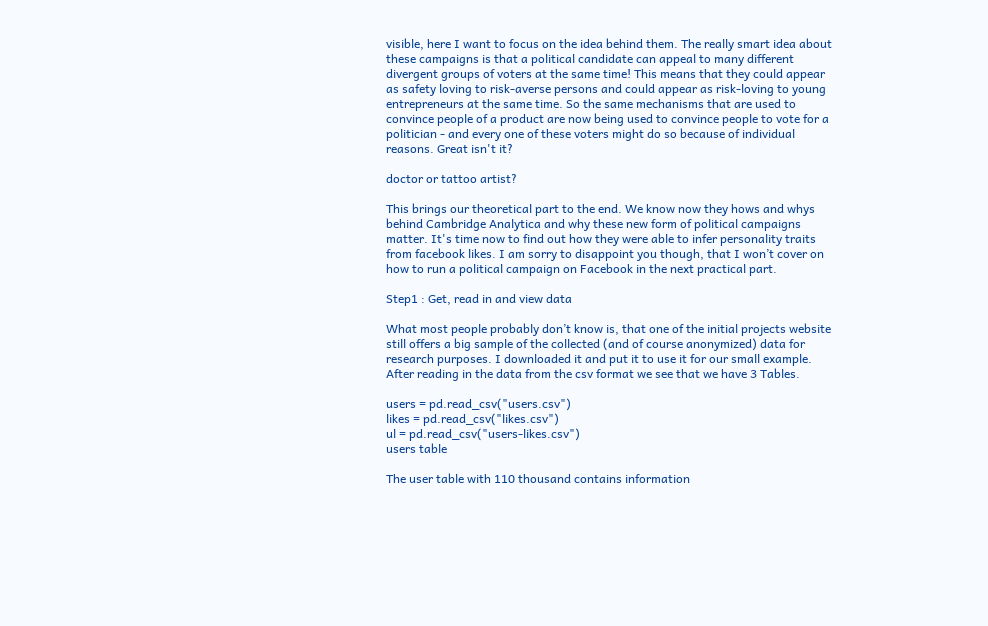visible, here I want to focus on the idea behind them. The really smart idea about these campaigns is that a political candidate can appeal to many different divergent groups of voters at the same time! This means that they could appear as safety loving to risk-averse persons and could appear as risk-loving to young entrepreneurs at the same time. So the same mechanisms that are used to convince people of a product are now being used to convince people to vote for a politician - and every one of these voters might do so because of individual reasons. Great isn't it?

doctor or tattoo artist?

This brings our theoretical part to the end. We know now they hows and whys behind Cambridge Analytica and why these new form of political campaigns matter. It's time now to find out how they were able to infer personality traits from facebook likes. I am sorry to disappoint you though, that I won’t cover on how to run a political campaign on Facebook in the next practical part.

Step1 : Get, read in and view data

What most people probably don’t know is, that one of the initial projects website still offers a big sample of the collected (and of course anonymized) data for research purposes. I downloaded it and put it to use it for our small example. After reading in the data from the csv format we see that we have 3 Tables.

users = pd.read_csv("users.csv")
likes = pd.read_csv("likes.csv")
ul = pd.read_csv("users-likes.csv")
users table

The user table with 110 thousand contains information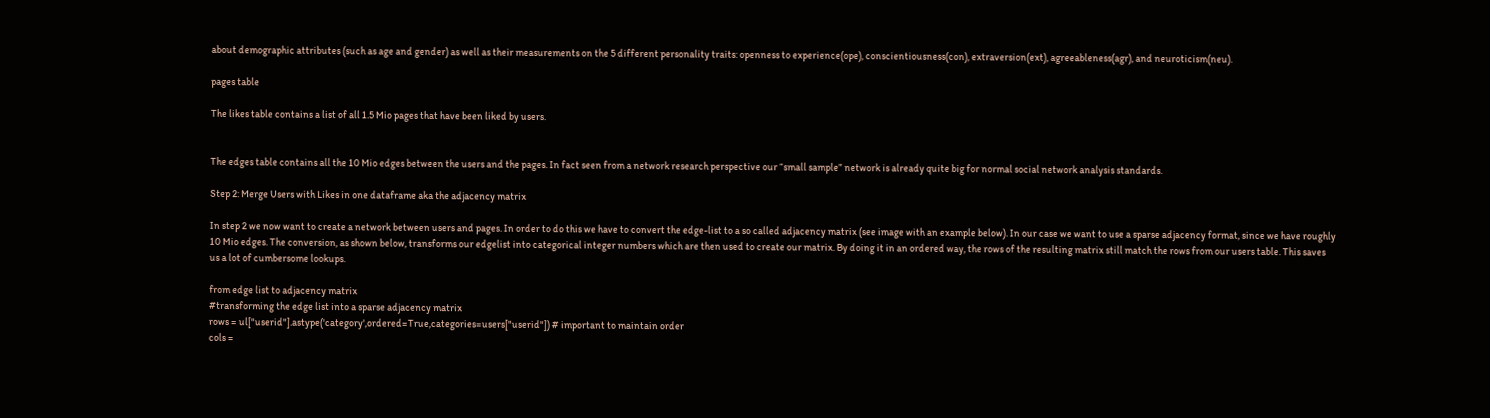about demographic attributes (such as age and gender) as well as their measurements on the 5 different personality traits: openness to experience(ope), conscientiousness(con), extraversion(ext), agreeableness(agr), and neuroticism(neu).

pages table

The likes table contains a list of all 1.5 Mio pages that have been liked by users.


The edges table contains all the 10 Mio edges between the users and the pages. In fact seen from a network research perspective our “small sample” network is already quite big for normal social network analysis standards.

Step 2: Merge Users with Likes in one dataframe aka the adjacency matrix

In step 2 we now want to create a network between users and pages. In order to do this we have to convert the edge-list to a so called adjacency matrix (see image with an example below). In our case we want to use a sparse adjacency format, since we have roughly 10 Mio edges. The conversion, as shown below, transforms our edgelist into categorical integer numbers which are then used to create our matrix. By doing it in an ordered way, the rows of the resulting matrix still match the rows from our users table. This saves us a lot of cumbersome lookups.

from edge list to adjacency matrix
#transforming the edge list into a sparse adjacency matrix
rows = ul["userid"].astype('category',ordered=True,categories=users["userid"]) # important to maintain order
cols =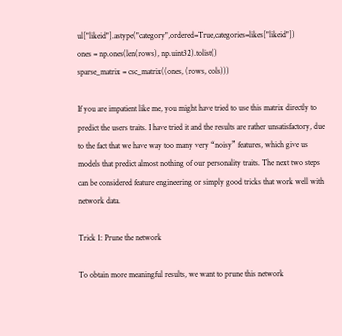ul["likeid"].astype("category",ordered=True,categories=likes["likeid"])
ones = np.ones(len(rows), np.uint32).tolist()
sparse_matrix = csc_matrix((ones, (rows, cols)))

If you are impatient like me, you might have tried to use this matrix directly to predict the users traits. I have tried it and the results are rather unsatisfactory, due to the fact that we have way too many very “noisy” features, which give us models that predict almost nothing of our personality traits. The next two steps can be considered feature engineering or simply good tricks that work well with network data.

Trick 1: Prune the network

To obtain more meaningful results, we want to prune this network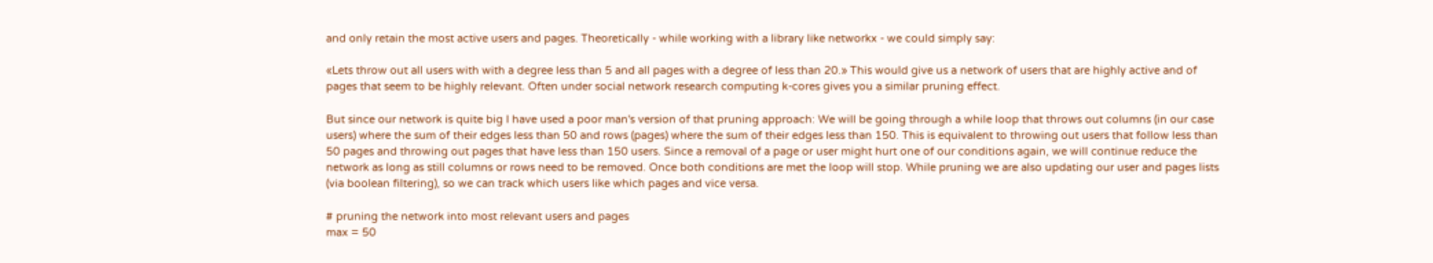and only retain the most active users and pages. Theoretically - while working with a library like networkx - we could simply say:

«Lets throw out all users with with a degree less than 5 and all pages with a degree of less than 20.» This would give us a network of users that are highly active and of pages that seem to be highly relevant. Often under social network research computing k-cores gives you a similar pruning effect.

But since our network is quite big I have used a poor man's version of that pruning approach: We will be going through a while loop that throws out columns (in our case users) where the sum of their edges less than 50 and rows (pages) where the sum of their edges less than 150. This is equivalent to throwing out users that follow less than 50 pages and throwing out pages that have less than 150 users. Since a removal of a page or user might hurt one of our conditions again, we will continue reduce the network as long as still columns or rows need to be removed. Once both conditions are met the loop will stop. While pruning we are also updating our user and pages lists (via boolean filtering), so we can track which users like which pages and vice versa.

# pruning the network into most relevant users and pages
max = 50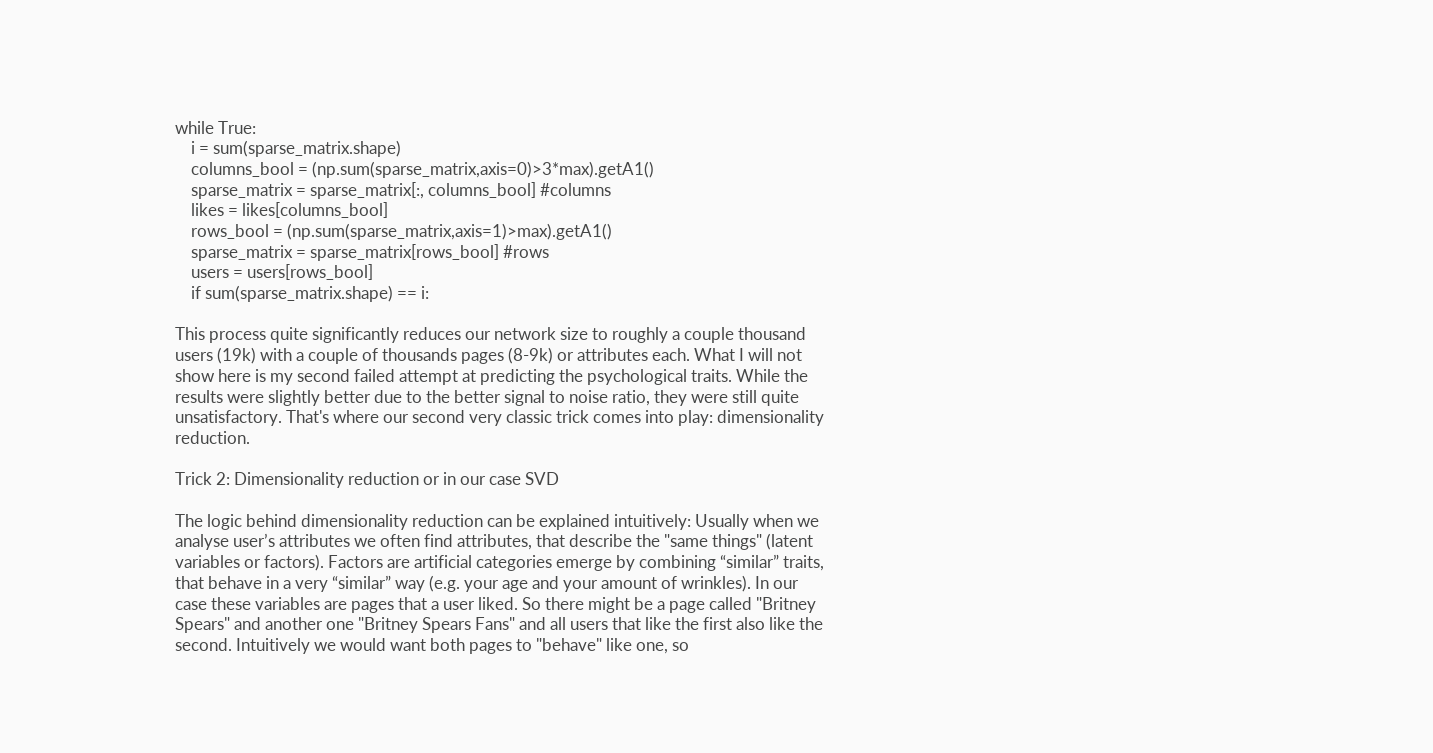while True:
    i = sum(sparse_matrix.shape)
    columns_bool = (np.sum(sparse_matrix,axis=0)>3*max).getA1()
    sparse_matrix = sparse_matrix[:, columns_bool] #columns
    likes = likes[columns_bool]
    rows_bool = (np.sum(sparse_matrix,axis=1)>max).getA1()
    sparse_matrix = sparse_matrix[rows_bool] #rows
    users = users[rows_bool]
    if sum(sparse_matrix.shape) == i:

This process quite significantly reduces our network size to roughly a couple thousand users (19k) with a couple of thousands pages (8-9k) or attributes each. What I will not show here is my second failed attempt at predicting the psychological traits. While the results were slightly better due to the better signal to noise ratio, they were still quite unsatisfactory. That's where our second very classic trick comes into play: dimensionality reduction.

Trick 2: Dimensionality reduction or in our case SVD

The logic behind dimensionality reduction can be explained intuitively: Usually when we analyse user’s attributes we often find attributes, that describe the "same things" (latent variables or factors). Factors are artificial categories emerge by combining “similar” traits, that behave in a very “similar” way (e.g. your age and your amount of wrinkles). In our case these variables are pages that a user liked. So there might be a page called "Britney Spears" and another one "Britney Spears Fans" and all users that like the first also like the second. Intuitively we would want both pages to "behave" like one, so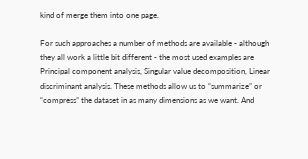kind of merge them into one page.

For such approaches a number of methods are available - although they all work a little bit different - the most used examples are Principal component analysis, Singular value decomposition, Linear discriminant analysis. These methods allow us to “summarize” or “compress” the dataset in as many dimensions as we want. And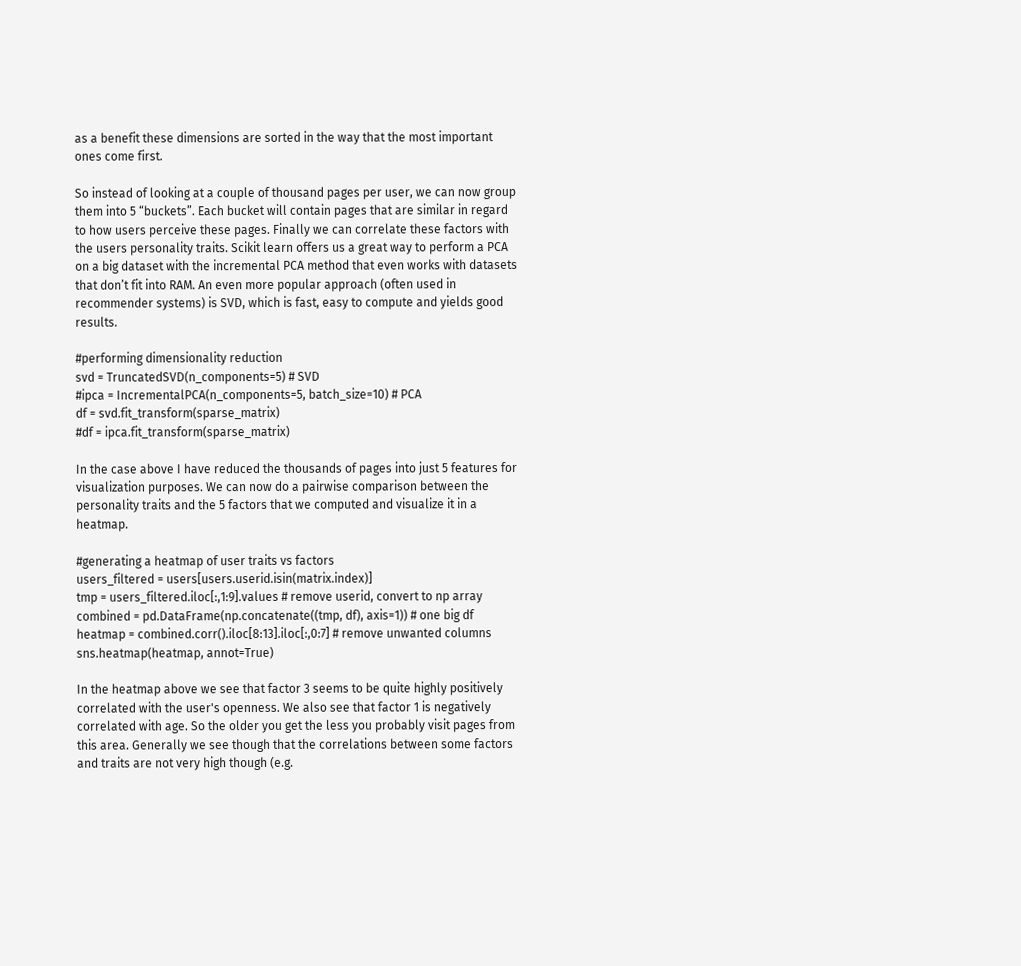as a benefit these dimensions are sorted in the way that the most important ones come first.

So instead of looking at a couple of thousand pages per user, we can now group them into 5 “buckets”. Each bucket will contain pages that are similar in regard to how users perceive these pages. Finally we can correlate these factors with the users personality traits. Scikit learn offers us a great way to perform a PCA on a big dataset with the incremental PCA method that even works with datasets that don’t fit into RAM. An even more popular approach (often used in recommender systems) is SVD, which is fast, easy to compute and yields good results.

#performing dimensionality reduction
svd = TruncatedSVD(n_components=5) # SVD
#ipca = IncrementalPCA(n_components=5, batch_size=10) # PCA
df = svd.fit_transform(sparse_matrix)
#df = ipca.fit_transform(sparse_matrix)

In the case above I have reduced the thousands of pages into just 5 features for visualization purposes. We can now do a pairwise comparison between the personality traits and the 5 factors that we computed and visualize it in a heatmap.

#generating a heatmap of user traits vs factors
users_filtered = users[users.userid.isin(matrix.index)]
tmp = users_filtered.iloc[:,1:9].values # remove userid, convert to np array
combined = pd.DataFrame(np.concatenate((tmp, df), axis=1)) # one big df
heatmap = combined.corr().iloc[8:13].iloc[:,0:7] # remove unwanted columns
sns.heatmap(heatmap, annot=True)

In the heatmap above we see that factor 3 seems to be quite highly positively correlated with the user's openness. We also see that factor 1 is negatively correlated with age. So the older you get the less you probably visit pages from this area. Generally we see though that the correlations between some factors and traits are not very high though (e.g.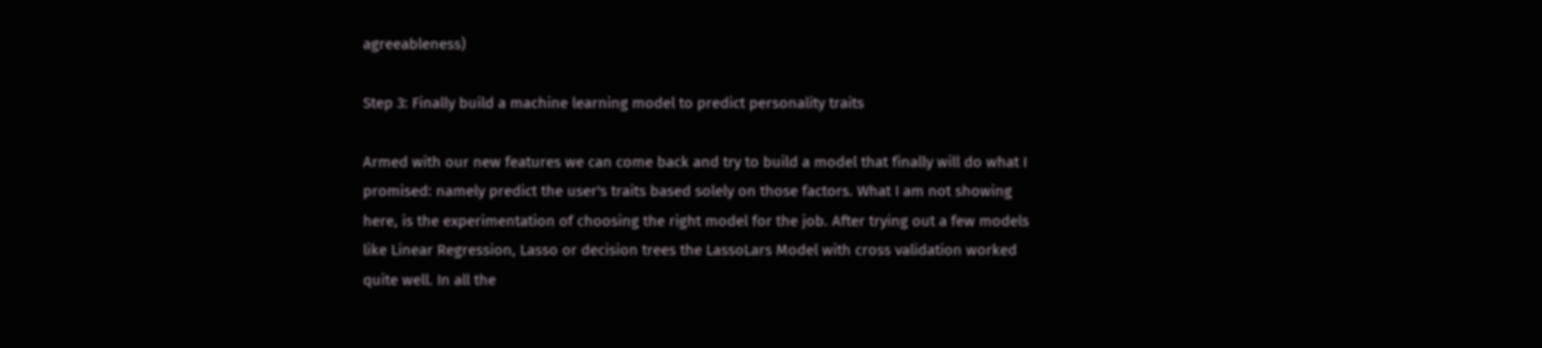agreeableness)

Step 3: Finally build a machine learning model to predict personality traits

Armed with our new features we can come back and try to build a model that finally will do what I promised: namely predict the user's traits based solely on those factors. What I am not showing here, is the experimentation of choosing the right model for the job. After trying out a few models like Linear Regression, Lasso or decision trees the LassoLars Model with cross validation worked quite well. In all the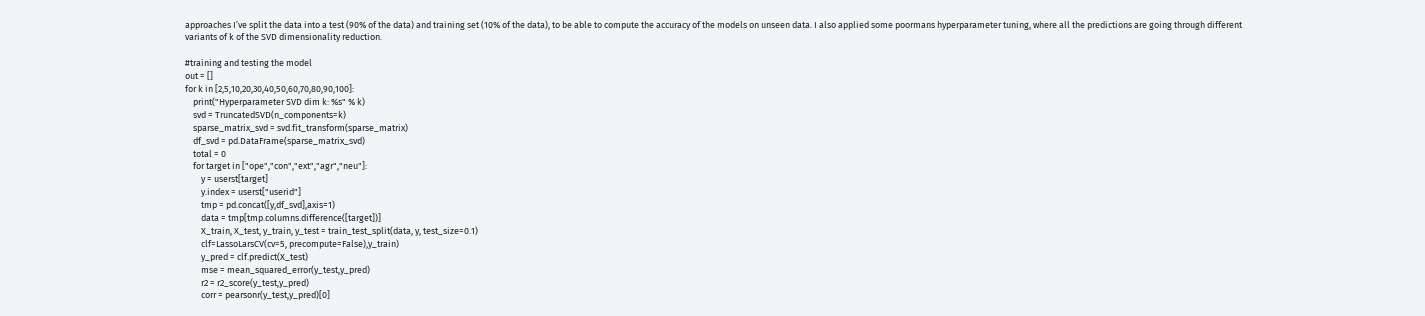approaches I’ve split the data into a test (90% of the data) and training set (10% of the data), to be able to compute the accuracy of the models on unseen data. I also applied some poormans hyperparameter tuning, where all the predictions are going through different variants of k of the SVD dimensionality reduction.

#training and testing the model
out = []
for k in [2,5,10,20,30,40,50,60,70,80,90,100]:
    print("Hyperparameter SVD dim k: %s" % k)
    svd = TruncatedSVD(n_components=k)
    sparse_matrix_svd = svd.fit_transform(sparse_matrix)
    df_svd = pd.DataFrame(sparse_matrix_svd)
    total = 0
    for target in ["ope","con","ext","agr","neu"]:
        y = userst[target]
        y.index = userst["userid"]
        tmp = pd.concat([y,df_svd],axis=1)
        data = tmp[tmp.columns.difference([target])]
        X_train, X_test, y_train, y_test = train_test_split(data, y, test_size=0.1)
        clf=LassoLarsCV(cv=5, precompute=False),y_train)
        y_pred = clf.predict(X_test)
        mse = mean_squared_error(y_test,y_pred)
        r2 = r2_score(y_test,y_pred)
        corr = pearsonr(y_test,y_pred)[0]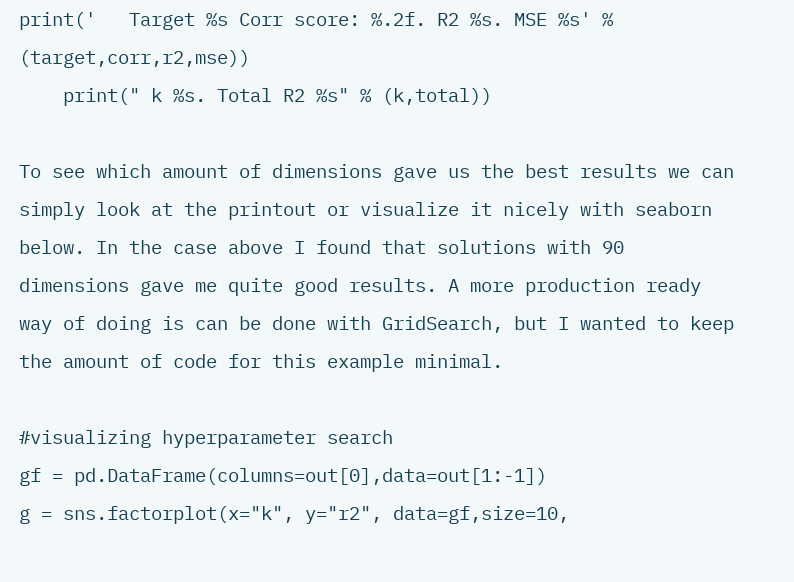print('   Target %s Corr score: %.2f. R2 %s. MSE %s' % (target,corr,r2,mse))
    print(" k %s. Total R2 %s" % (k,total))

To see which amount of dimensions gave us the best results we can simply look at the printout or visualize it nicely with seaborn below. In the case above I found that solutions with 90 dimensions gave me quite good results. A more production ready way of doing is can be done with GridSearch, but I wanted to keep the amount of code for this example minimal.

#visualizing hyperparameter search
gf = pd.DataFrame(columns=out[0],data=out[1:-1])
g = sns.factorplot(x="k", y="r2", data=gf,size=10,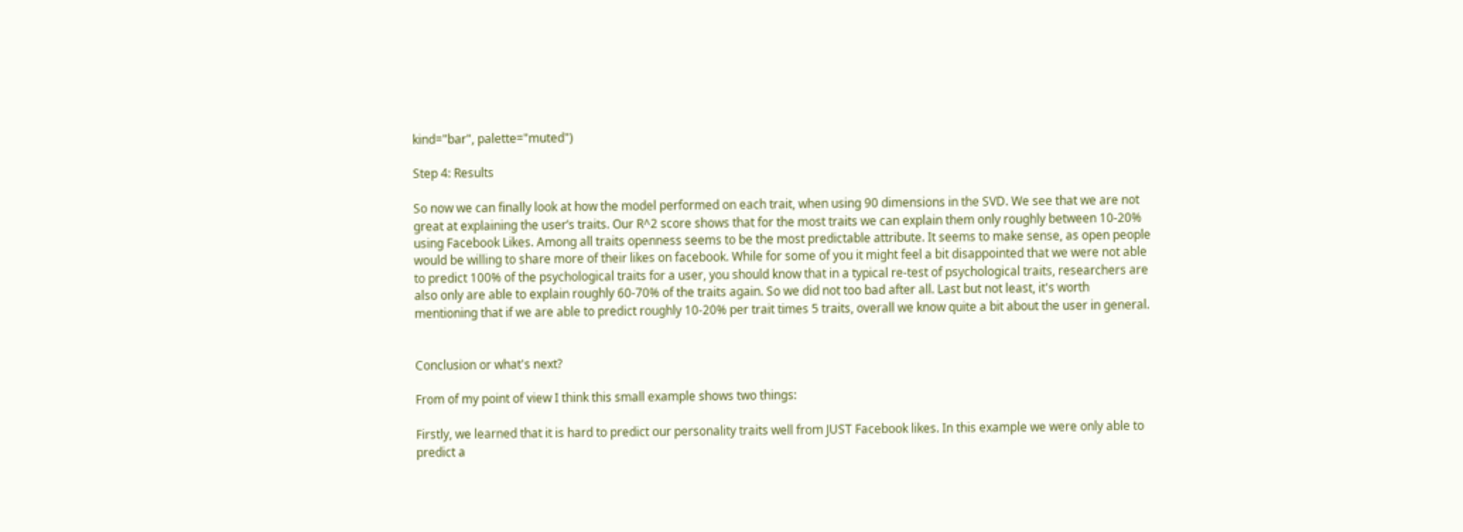kind="bar", palette="muted")

Step 4: Results

So now we can finally look at how the model performed on each trait, when using 90 dimensions in the SVD. We see that we are not great at explaining the user’s traits. Our R^2 score shows that for the most traits we can explain them only roughly between 10-20% using Facebook Likes. Among all traits openness seems to be the most predictable attribute. It seems to make sense, as open people would be willing to share more of their likes on facebook. While for some of you it might feel a bit disappointed that we were not able to predict 100% of the psychological traits for a user, you should know that in a typical re-test of psychological traits, researchers are also only are able to explain roughly 60-70% of the traits again. So we did not too bad after all. Last but not least, it's worth mentioning that if we are able to predict roughly 10-20% per trait times 5 traits, overall we know quite a bit about the user in general.


Conclusion or what's next?

From of my point of view I think this small example shows two things:

Firstly, we learned that it is hard to predict our personality traits well from JUST Facebook likes. In this example we were only able to predict a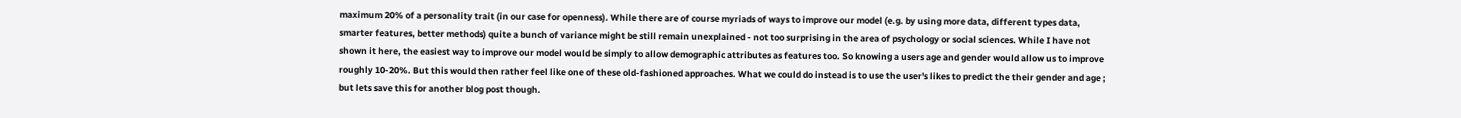maximum 20% of a personality trait (in our case for openness). While there are of course myriads of ways to improve our model (e.g. by using more data, different types data, smarter features, better methods) quite a bunch of variance might be still remain unexplained - not too surprising in the area of psychology or social sciences. While I have not shown it here, the easiest way to improve our model would be simply to allow demographic attributes as features too. So knowing a users age and gender would allow us to improve roughly 10-20%. But this would then rather feel like one of these old-fashioned approaches. What we could do instead is to use the user's likes to predict the their gender and age ; but lets save this for another blog post though.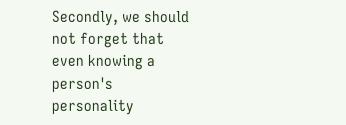Secondly, we should not forget that even knowing a person's personality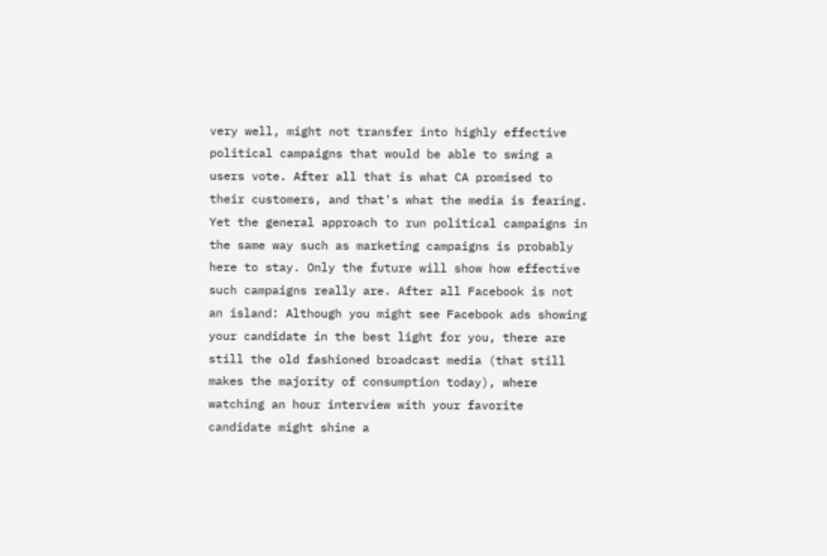very well, might not transfer into highly effective political campaigns that would be able to swing a users vote. After all that is what CA promised to their customers, and that's what the media is fearing. Yet the general approach to run political campaigns in the same way such as marketing campaigns is probably here to stay. Only the future will show how effective such campaigns really are. After all Facebook is not an island: Although you might see Facebook ads showing your candidate in the best light for you, there are still the old fashioned broadcast media (that still makes the majority of consumption today), where watching an hour interview with your favorite candidate might shine a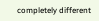completely different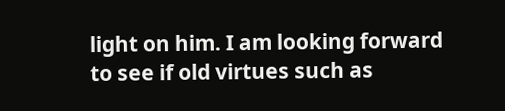light on him. I am looking forward to see if old virtues such as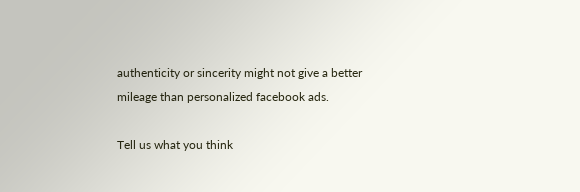authenticity or sincerity might not give a better mileage than personalized facebook ads.

Tell us what you think